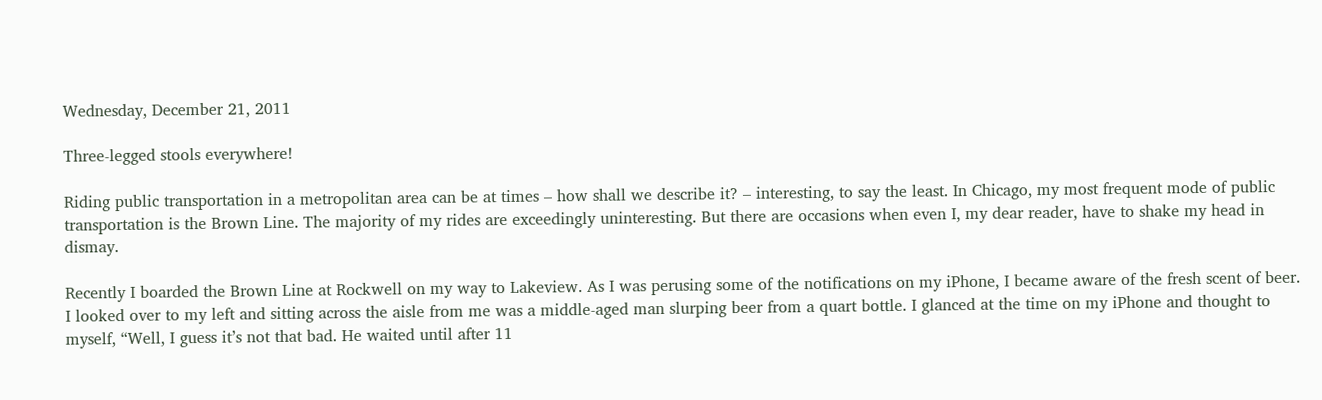Wednesday, December 21, 2011

Three-legged stools everywhere!

Riding public transportation in a metropolitan area can be at times – how shall we describe it? – interesting, to say the least. In Chicago, my most frequent mode of public transportation is the Brown Line. The majority of my rides are exceedingly uninteresting. But there are occasions when even I, my dear reader, have to shake my head in dismay.

Recently I boarded the Brown Line at Rockwell on my way to Lakeview. As I was perusing some of the notifications on my iPhone, I became aware of the fresh scent of beer. I looked over to my left and sitting across the aisle from me was a middle-aged man slurping beer from a quart bottle. I glanced at the time on my iPhone and thought to myself, “Well, I guess it’s not that bad. He waited until after 11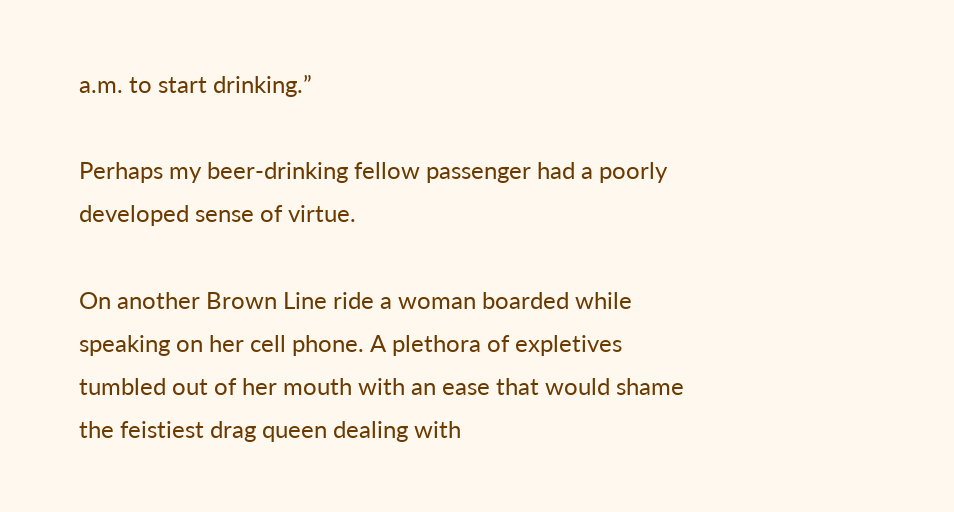a.m. to start drinking.”

Perhaps my beer-drinking fellow passenger had a poorly developed sense of virtue.

On another Brown Line ride a woman boarded while speaking on her cell phone. A plethora of expletives tumbled out of her mouth with an ease that would shame the feistiest drag queen dealing with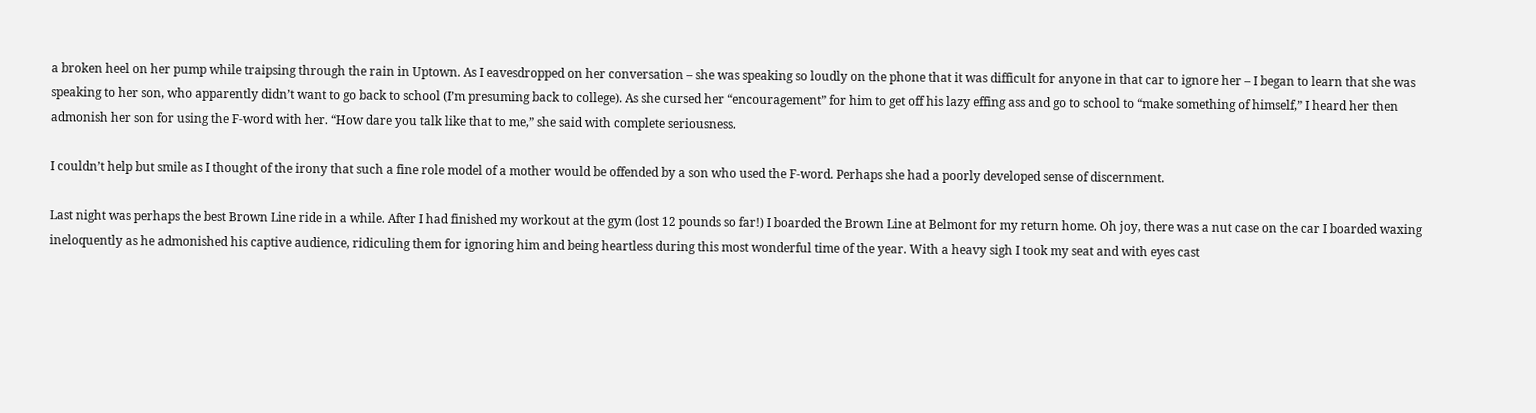a broken heel on her pump while traipsing through the rain in Uptown. As I eavesdropped on her conversation – she was speaking so loudly on the phone that it was difficult for anyone in that car to ignore her – I began to learn that she was speaking to her son, who apparently didn’t want to go back to school (I’m presuming back to college). As she cursed her “encouragement” for him to get off his lazy effing ass and go to school to “make something of himself,” I heard her then admonish her son for using the F-word with her. “How dare you talk like that to me,” she said with complete seriousness.

I couldn’t help but smile as I thought of the irony that such a fine role model of a mother would be offended by a son who used the F-word. Perhaps she had a poorly developed sense of discernment.

Last night was perhaps the best Brown Line ride in a while. After I had finished my workout at the gym (lost 12 pounds so far!) I boarded the Brown Line at Belmont for my return home. Oh joy, there was a nut case on the car I boarded waxing ineloquently as he admonished his captive audience, ridiculing them for ignoring him and being heartless during this most wonderful time of the year. With a heavy sigh I took my seat and with eyes cast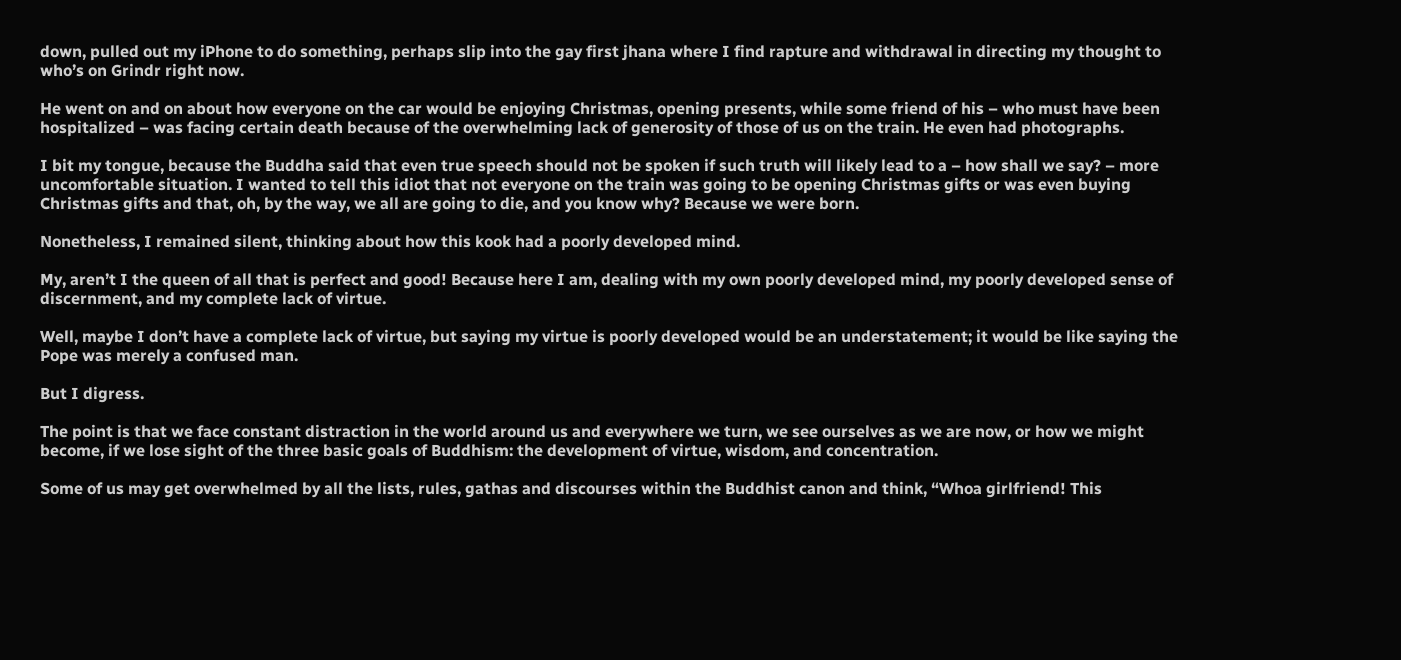down, pulled out my iPhone to do something, perhaps slip into the gay first jhana where I find rapture and withdrawal in directing my thought to who’s on Grindr right now.

He went on and on about how everyone on the car would be enjoying Christmas, opening presents, while some friend of his – who must have been hospitalized – was facing certain death because of the overwhelming lack of generosity of those of us on the train. He even had photographs.

I bit my tongue, because the Buddha said that even true speech should not be spoken if such truth will likely lead to a – how shall we say? – more uncomfortable situation. I wanted to tell this idiot that not everyone on the train was going to be opening Christmas gifts or was even buying Christmas gifts and that, oh, by the way, we all are going to die, and you know why? Because we were born.

Nonetheless, I remained silent, thinking about how this kook had a poorly developed mind.

My, aren’t I the queen of all that is perfect and good! Because here I am, dealing with my own poorly developed mind, my poorly developed sense of discernment, and my complete lack of virtue.

Well, maybe I don’t have a complete lack of virtue, but saying my virtue is poorly developed would be an understatement; it would be like saying the Pope was merely a confused man.

But I digress.

The point is that we face constant distraction in the world around us and everywhere we turn, we see ourselves as we are now, or how we might become, if we lose sight of the three basic goals of Buddhism: the development of virtue, wisdom, and concentration.

Some of us may get overwhelmed by all the lists, rules, gathas and discourses within the Buddhist canon and think, “Whoa girlfriend! This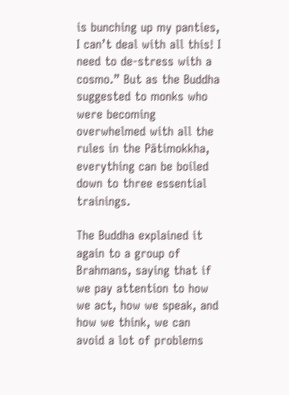is bunching up my panties, I can’t deal with all this! I need to de-stress with a cosmo.” But as the Buddha suggested to monks who were becoming overwhelmed with all the rules in the Pātimokkha, everything can be boiled down to three essential trainings.

The Buddha explained it again to a group of Brahmans, saying that if we pay attention to how we act, how we speak, and how we think, we can avoid a lot of problems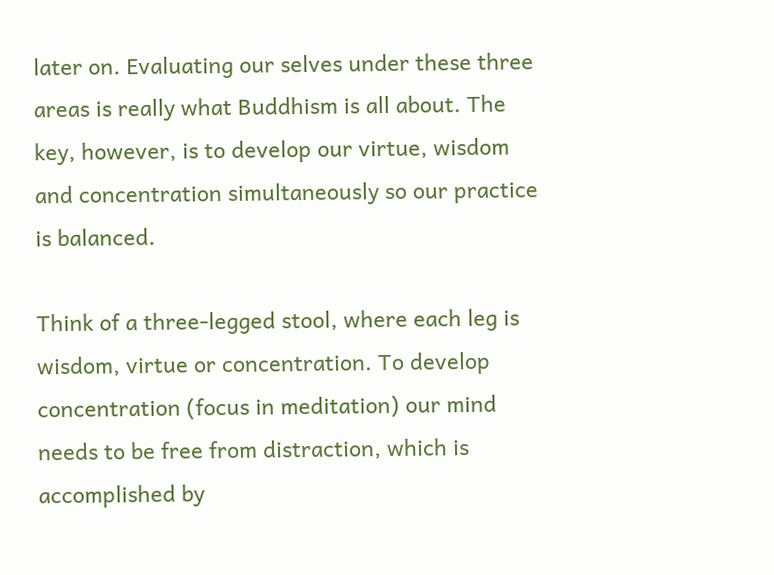later on. Evaluating our selves under these three areas is really what Buddhism is all about. The key, however, is to develop our virtue, wisdom and concentration simultaneously so our practice is balanced.

Think of a three-legged stool, where each leg is wisdom, virtue or concentration. To develop concentration (focus in meditation) our mind needs to be free from distraction, which is accomplished by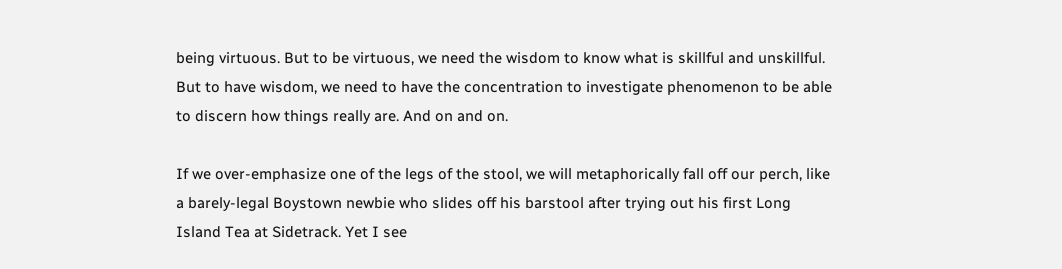being virtuous. But to be virtuous, we need the wisdom to know what is skillful and unskillful. But to have wisdom, we need to have the concentration to investigate phenomenon to be able to discern how things really are. And on and on.

If we over-emphasize one of the legs of the stool, we will metaphorically fall off our perch, like a barely-legal Boystown newbie who slides off his barstool after trying out his first Long Island Tea at Sidetrack. Yet I see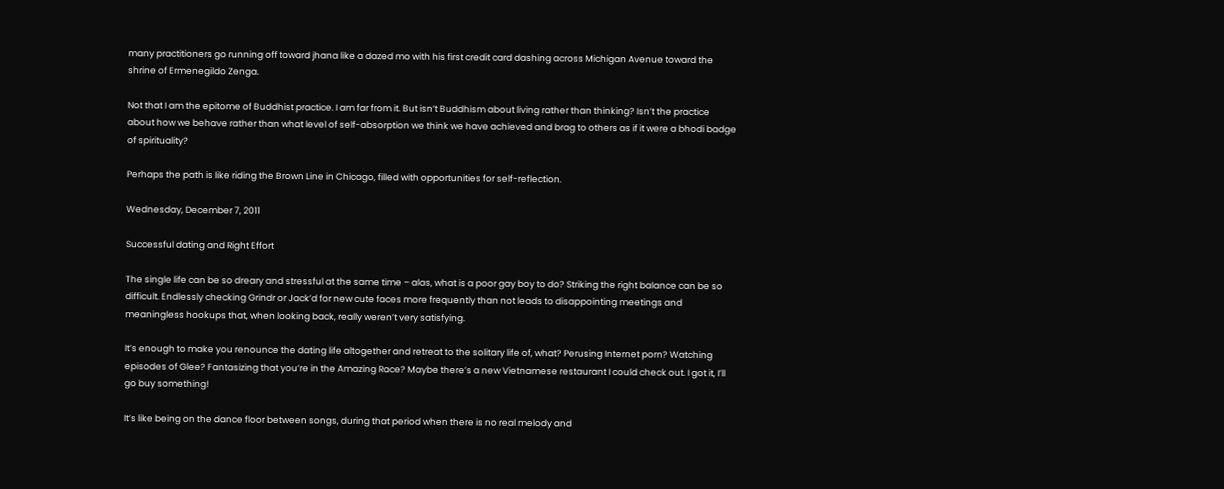many practitioners go running off toward jhana like a dazed mo with his first credit card dashing across Michigan Avenue toward the shrine of Ermenegildo Zenga.

Not that I am the epitome of Buddhist practice. I am far from it. But isn’t Buddhism about living rather than thinking? Isn’t the practice about how we behave rather than what level of self-absorption we think we have achieved and brag to others as if it were a bhodi badge of spirituality?

Perhaps the path is like riding the Brown Line in Chicago, filled with opportunities for self-reflection.

Wednesday, December 7, 2011

Successful dating and Right Effort

The single life can be so dreary and stressful at the same time – alas, what is a poor gay boy to do? Striking the right balance can be so difficult. Endlessly checking Grindr or Jack’d for new cute faces more frequently than not leads to disappointing meetings and meaningless hookups that, when looking back, really weren’t very satisfying.

It’s enough to make you renounce the dating life altogether and retreat to the solitary life of, what? Perusing Internet porn? Watching episodes of Glee? Fantasizing that you’re in the Amazing Race? Maybe there’s a new Vietnamese restaurant I could check out. I got it, I’ll go buy something!

It’s like being on the dance floor between songs, during that period when there is no real melody and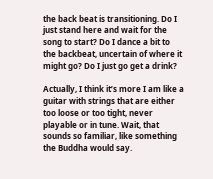the back beat is transitioning. Do I just stand here and wait for the song to start? Do I dance a bit to the backbeat, uncertain of where it might go? Do I just go get a drink?

Actually, I think it’s more I am like a guitar with strings that are either too loose or too tight, never playable or in tune. Wait, that sounds so familiar, like something the Buddha would say.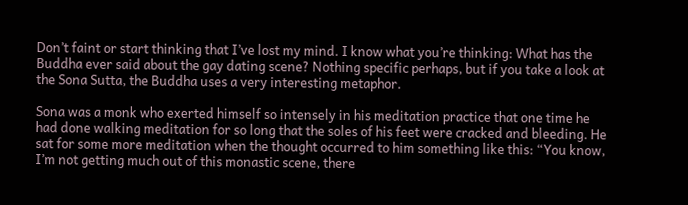Don’t faint or start thinking that I’ve lost my mind. I know what you’re thinking: What has the Buddha ever said about the gay dating scene? Nothing specific perhaps, but if you take a look at the Sona Sutta, the Buddha uses a very interesting metaphor.

Sona was a monk who exerted himself so intensely in his meditation practice that one time he had done walking meditation for so long that the soles of his feet were cracked and bleeding. He sat for some more meditation when the thought occurred to him something like this: “You know, I’m not getting much out of this monastic scene, there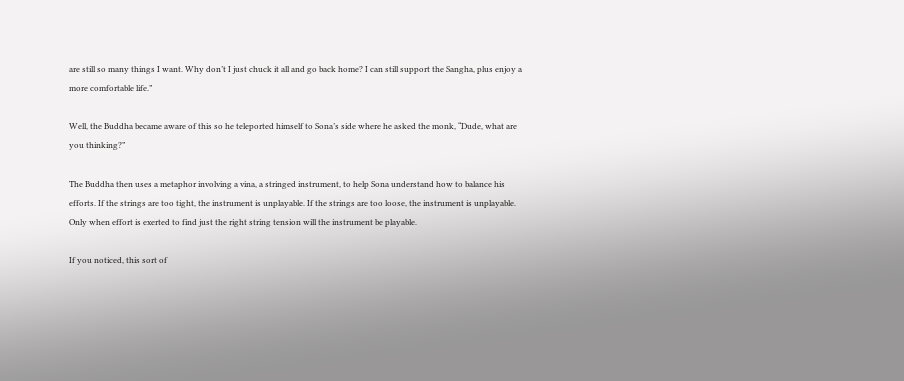are still so many things I want. Why don’t I just chuck it all and go back home? I can still support the Sangha, plus enjoy a more comfortable life.”

Well, the Buddha became aware of this so he teleported himself to Sona’s side where he asked the monk, “Dude, what are you thinking?”

The Buddha then uses a metaphor involving a vina, a stringed instrument, to help Sona understand how to balance his efforts. If the strings are too tight, the instrument is unplayable. If the strings are too loose, the instrument is unplayable. Only when effort is exerted to find just the right string tension will the instrument be playable.

If you noticed, this sort of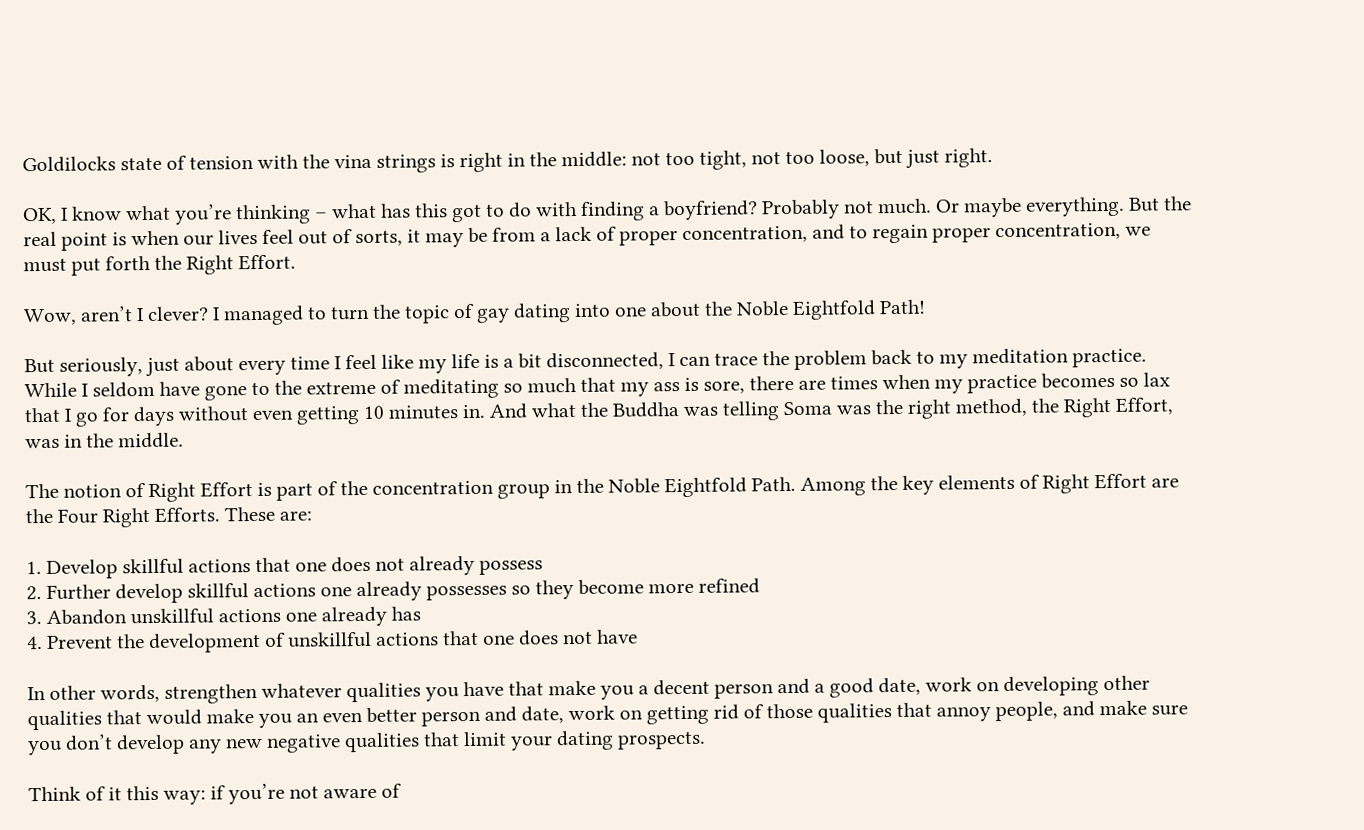Goldilocks state of tension with the vina strings is right in the middle: not too tight, not too loose, but just right.

OK, I know what you’re thinking – what has this got to do with finding a boyfriend? Probably not much. Or maybe everything. But the real point is when our lives feel out of sorts, it may be from a lack of proper concentration, and to regain proper concentration, we must put forth the Right Effort.

Wow, aren’t I clever? I managed to turn the topic of gay dating into one about the Noble Eightfold Path!

But seriously, just about every time I feel like my life is a bit disconnected, I can trace the problem back to my meditation practice. While I seldom have gone to the extreme of meditating so much that my ass is sore, there are times when my practice becomes so lax that I go for days without even getting 10 minutes in. And what the Buddha was telling Soma was the right method, the Right Effort, was in the middle.

The notion of Right Effort is part of the concentration group in the Noble Eightfold Path. Among the key elements of Right Effort are the Four Right Efforts. These are:

1. Develop skillful actions that one does not already possess
2. Further develop skillful actions one already possesses so they become more refined
3. Abandon unskillful actions one already has
4. Prevent the development of unskillful actions that one does not have

In other words, strengthen whatever qualities you have that make you a decent person and a good date, work on developing other qualities that would make you an even better person and date, work on getting rid of those qualities that annoy people, and make sure you don’t develop any new negative qualities that limit your dating prospects.

Think of it this way: if you’re not aware of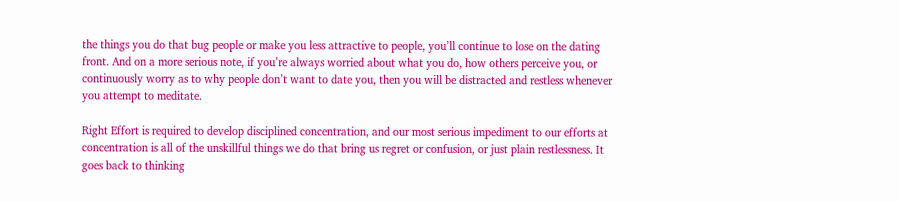the things you do that bug people or make you less attractive to people, you’ll continue to lose on the dating front. And on a more serious note, if you’re always worried about what you do, how others perceive you, or continuously worry as to why people don’t want to date you, then you will be distracted and restless whenever you attempt to meditate.

Right Effort is required to develop disciplined concentration, and our most serious impediment to our efforts at concentration is all of the unskillful things we do that bring us regret or confusion, or just plain restlessness. It goes back to thinking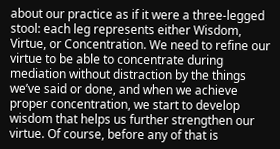about our practice as if it were a three-legged stool: each leg represents either Wisdom, Virtue, or Concentration. We need to refine our virtue to be able to concentrate during mediation without distraction by the things we’ve said or done, and when we achieve proper concentration, we start to develop wisdom that helps us further strengthen our virtue. Of course, before any of that is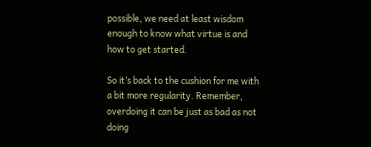possible, we need at least wisdom enough to know what virtue is and how to get started.

So it’s back to the cushion for me with a bit more regularity. Remember, overdoing it can be just as bad as not doing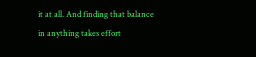it at all. And finding that balance in anything takes effort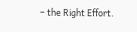– the Right Effort.